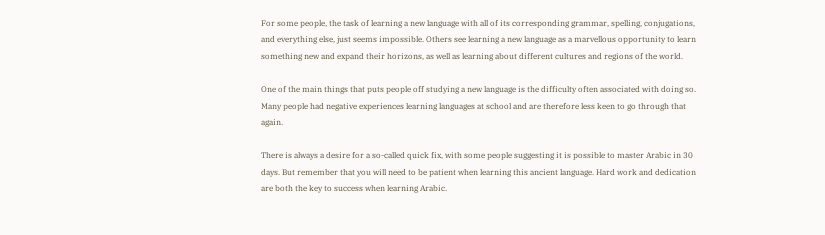For some people, the task of learning a new language with all of its corresponding grammar, spelling, conjugations, and everything else, just seems impossible. Others see learning a new language as a marvellous opportunity to learn something new and expand their horizons, as well as learning about different cultures and regions of the world.

One of the main things that puts people off studying a new language is the difficulty often associated with doing so. Many people had negative experiences learning languages at school and are therefore less keen to go through that again.

There is always a desire for a so-called quick fix, with some people suggesting it is possible to master Arabic in 30 days. But remember that you will need to be patient when learning this ancient language. Hard work and dedication are both the key to success when learning Arabic.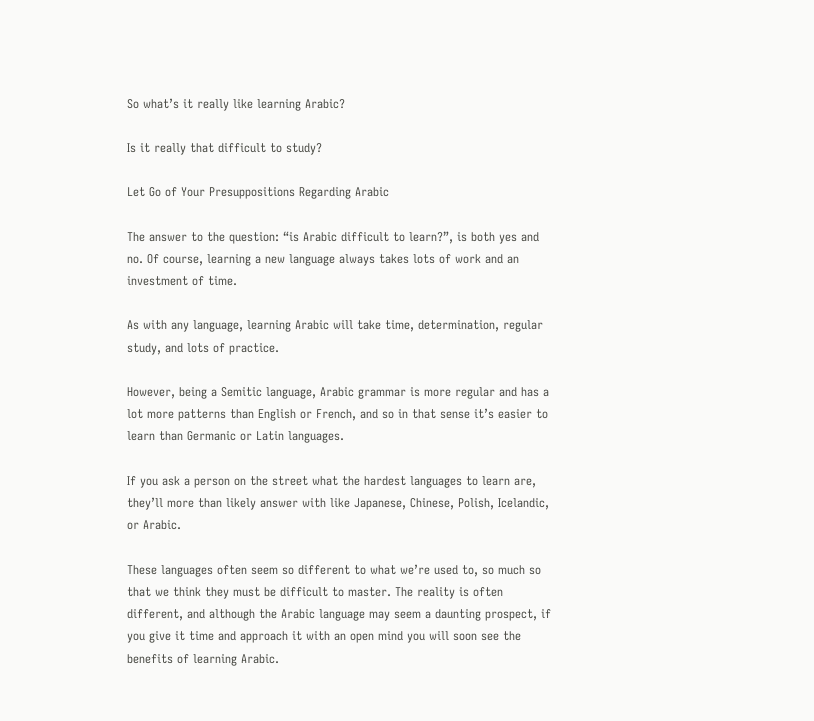So what’s it really like learning Arabic?

Is it really that difficult to study?

Let Go of Your Presuppositions Regarding Arabic

The answer to the question: “is Arabic difficult to learn?”, is both yes and no. Of course, learning a new language always takes lots of work and an investment of time.

As with any language, learning Arabic will take time, determination, regular study, and lots of practice.

However, being a Semitic language, Arabic grammar is more regular and has a lot more patterns than English or French, and so in that sense it’s easier to learn than Germanic or Latin languages.

If you ask a person on the street what the hardest languages to learn are, they’ll more than likely answer with like Japanese, Chinese, Polish, Icelandic, or Arabic.

These languages often seem so different to what we’re used to, so much so that we think they must be difficult to master. The reality is often different, and although the Arabic language may seem a daunting prospect, if you give it time and approach it with an open mind you will soon see the benefits of learning Arabic.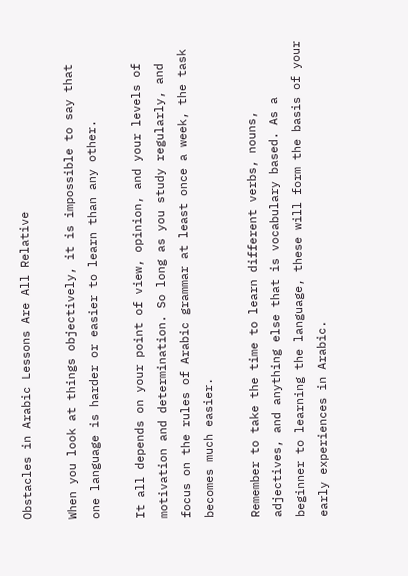Obstacles in Arabic Lessons Are All Relative

When you look at things objectively, it is impossible to say that one language is harder or easier to learn than any other.

It all depends on your point of view, opinion, and your levels of motivation and determination. So long as you study regularly, and focus on the rules of Arabic grammar at least once a week, the task becomes much easier.

Remember to take the time to learn different verbs, nouns, adjectives, and anything else that is vocabulary based. As a beginner to learning the language, these will form the basis of your early experiences in Arabic.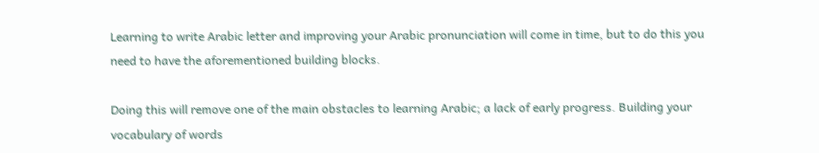Learning to write Arabic letter and improving your Arabic pronunciation will come in time, but to do this you need to have the aforementioned building blocks.

Doing this will remove one of the main obstacles to learning Arabic; a lack of early progress. Building your vocabulary of words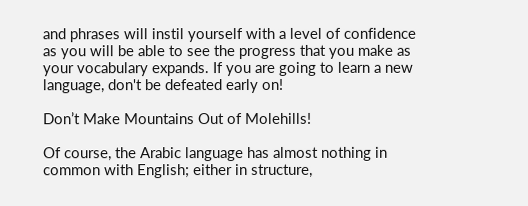and phrases will instil yourself with a level of confidence as you will be able to see the progress that you make as your vocabulary expands. If you are going to learn a new language, don't be defeated early on!

Don’t Make Mountains Out of Molehills!

Of course, the Arabic language has almost nothing in common with English; either in structure,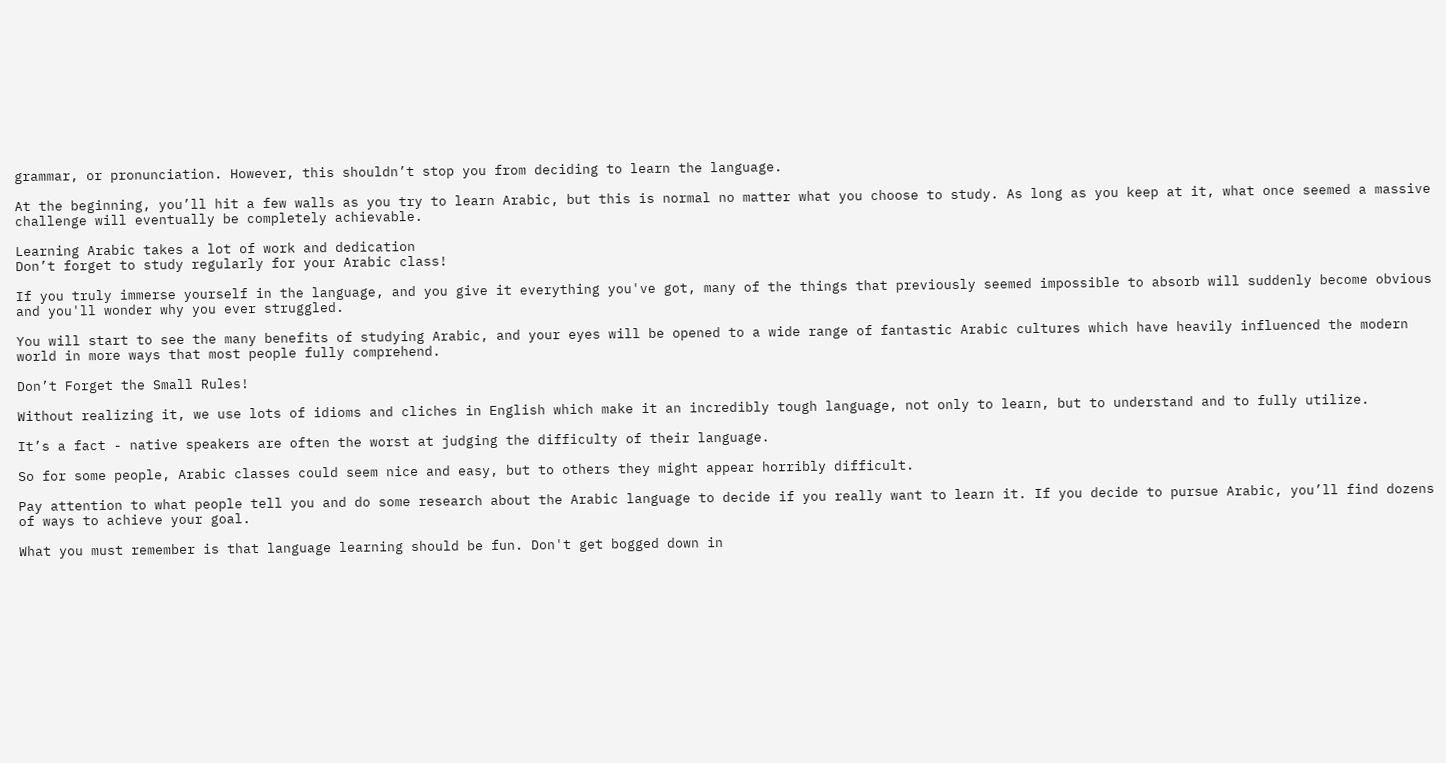grammar, or pronunciation. However, this shouldn’t stop you from deciding to learn the language.

At the beginning, you’ll hit a few walls as you try to learn Arabic, but this is normal no matter what you choose to study. As long as you keep at it, what once seemed a massive challenge will eventually be completely achievable.

Learning Arabic takes a lot of work and dedication
Don’t forget to study regularly for your Arabic class!

If you truly immerse yourself in the language, and you give it everything you've got, many of the things that previously seemed impossible to absorb will suddenly become obvious and you'll wonder why you ever struggled.

You will start to see the many benefits of studying Arabic, and your eyes will be opened to a wide range of fantastic Arabic cultures which have heavily influenced the modern world in more ways that most people fully comprehend.

Don’t Forget the Small Rules!

Without realizing it, we use lots of idioms and cliches in English which make it an incredibly tough language, not only to learn, but to understand and to fully utilize.

It’s a fact - native speakers are often the worst at judging the difficulty of their language.

So for some people, Arabic classes could seem nice and easy, but to others they might appear horribly difficult.

Pay attention to what people tell you and do some research about the Arabic language to decide if you really want to learn it. If you decide to pursue Arabic, you’ll find dozens of ways to achieve your goal.

What you must remember is that language learning should be fun. Don't get bogged down in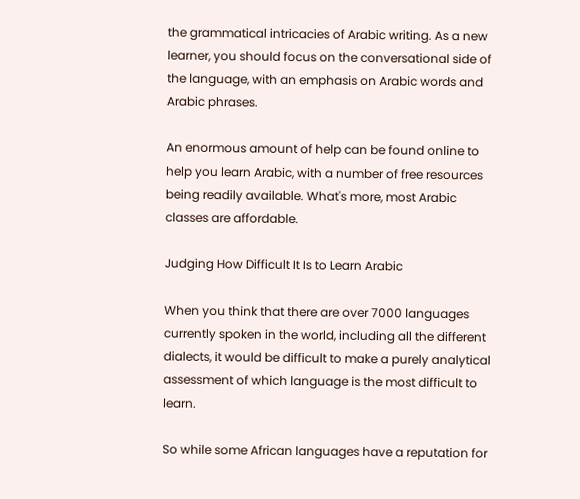the grammatical intricacies of Arabic writing. As a new learner, you should focus on the conversational side of the language, with an emphasis on Arabic words and Arabic phrases.

An enormous amount of help can be found online to help you learn Arabic, with a number of free resources being readily available. What's more, most Arabic classes are affordable.

Judging How Difficult It Is to Learn Arabic

When you think that there are over 7000 languages currently spoken in the world, including all the different dialects, it would be difficult to make a purely analytical assessment of which language is the most difficult to learn.

So while some African languages have a reputation for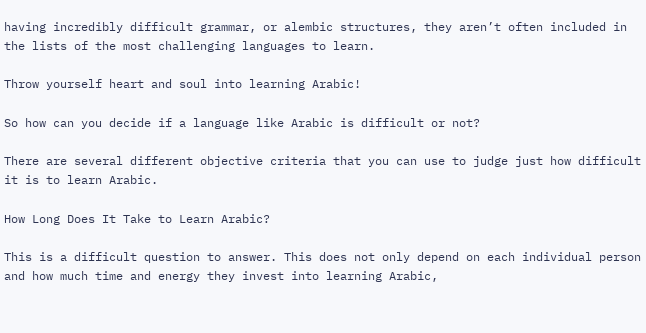having incredibly difficult grammar, or alembic structures, they aren’t often included in the lists of the most challenging languages to learn.

Throw yourself heart and soul into learning Arabic!

So how can you decide if a language like Arabic is difficult or not?

There are several different objective criteria that you can use to judge just how difficult it is to learn Arabic.

How Long Does It Take to Learn Arabic?

This is a difficult question to answer. This does not only depend on each individual person and how much time and energy they invest into learning Arabic,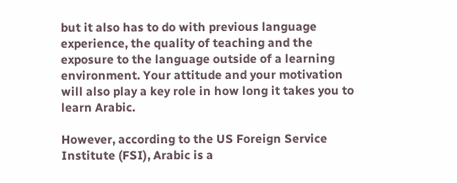but it also has to do with previous language experience, the quality of teaching and the exposure to the language outside of a learning environment. Your attitude and your motivation will also play a key role in how long it takes you to learn Arabic.

However, according to the US Foreign Service Institute (FSI), Arabic is a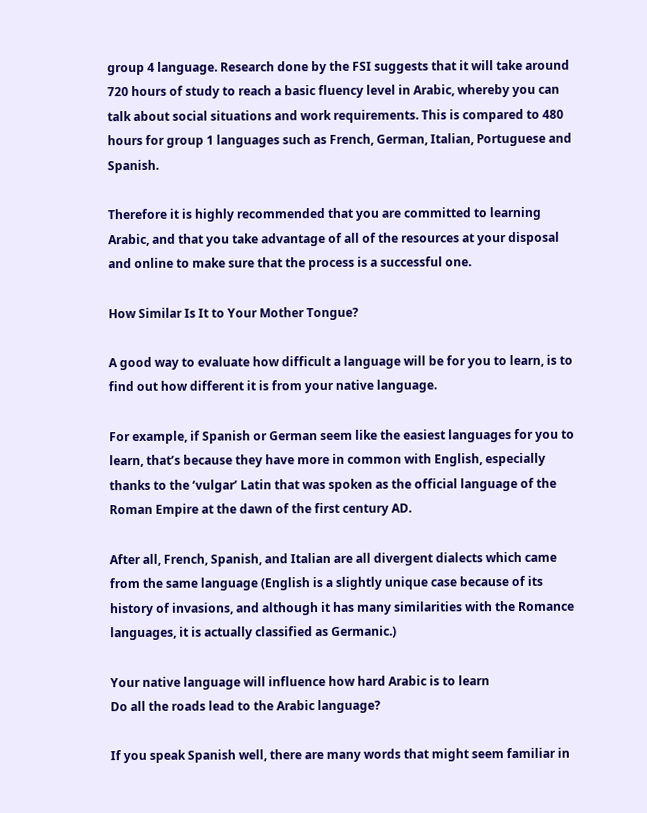group 4 language. Research done by the FSI suggests that it will take around 720 hours of study to reach a basic fluency level in Arabic, whereby you can talk about social situations and work requirements. This is compared to 480 hours for group 1 languages such as French, German, Italian, Portuguese and Spanish.

Therefore it is highly recommended that you are committed to learning Arabic, and that you take advantage of all of the resources at your disposal and online to make sure that the process is a successful one.

How Similar Is It to Your Mother Tongue?

A good way to evaluate how difficult a language will be for you to learn, is to find out how different it is from your native language.

For example, if Spanish or German seem like the easiest languages for you to learn, that’s because they have more in common with English, especially thanks to the ‘vulgar’ Latin that was spoken as the official language of the Roman Empire at the dawn of the first century AD.

After all, French, Spanish, and Italian are all divergent dialects which came from the same language (English is a slightly unique case because of its history of invasions, and although it has many similarities with the Romance languages, it is actually classified as Germanic.)

Your native language will influence how hard Arabic is to learn
Do all the roads lead to the Arabic language?

If you speak Spanish well, there are many words that might seem familiar in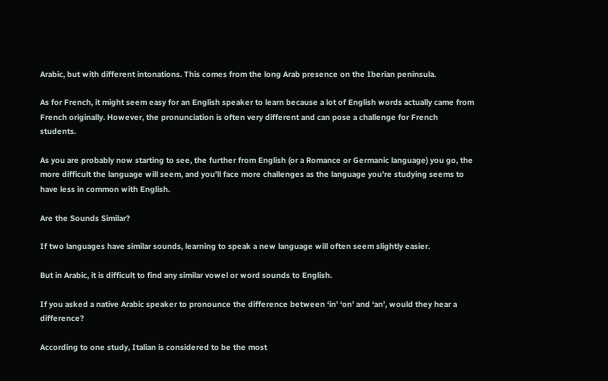Arabic, but with different intonations. This comes from the long Arab presence on the Iberian peninsula.

As for French, it might seem easy for an English speaker to learn because a lot of English words actually came from French originally. However, the pronunciation is often very different and can pose a challenge for French students.

As you are probably now starting to see, the further from English (or a Romance or Germanic language) you go, the more difficult the language will seem, and you’ll face more challenges as the language you’re studying seems to have less in common with English.

Are the Sounds Similar?

If two languages have similar sounds, learning to speak a new language will often seem slightly easier.

But in Arabic, it is difficult to find any similar vowel or word sounds to English.

If you asked a native Arabic speaker to pronounce the difference between ‘in’ ‘on’ and ‘an’, would they hear a difference?

According to one study, Italian is considered to be the most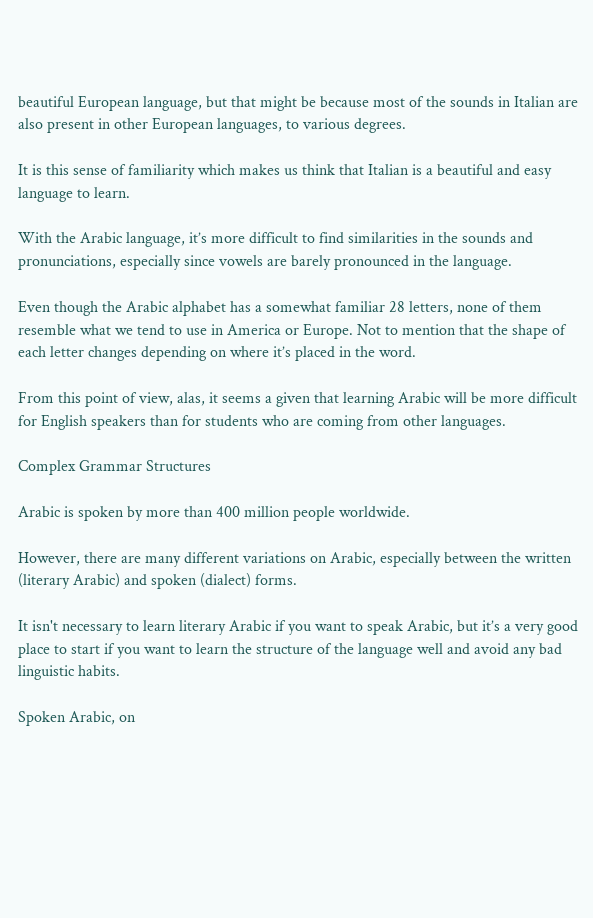beautiful European language, but that might be because most of the sounds in Italian are also present in other European languages, to various degrees.

It is this sense of familiarity which makes us think that Italian is a beautiful and easy language to learn.

With the Arabic language, it’s more difficult to find similarities in the sounds and pronunciations, especially since vowels are barely pronounced in the language.

Even though the Arabic alphabet has a somewhat familiar 28 letters, none of them resemble what we tend to use in America or Europe. Not to mention that the shape of each letter changes depending on where it’s placed in the word.

From this point of view, alas, it seems a given that learning Arabic will be more difficult for English speakers than for students who are coming from other languages.

Complex Grammar Structures

Arabic is spoken by more than 400 million people worldwide.

However, there are many different variations on Arabic, especially between the written (literary Arabic) and spoken (dialect) forms.

It isn't necessary to learn literary Arabic if you want to speak Arabic, but it’s a very good place to start if you want to learn the structure of the language well and avoid any bad linguistic habits.

Spoken Arabic, on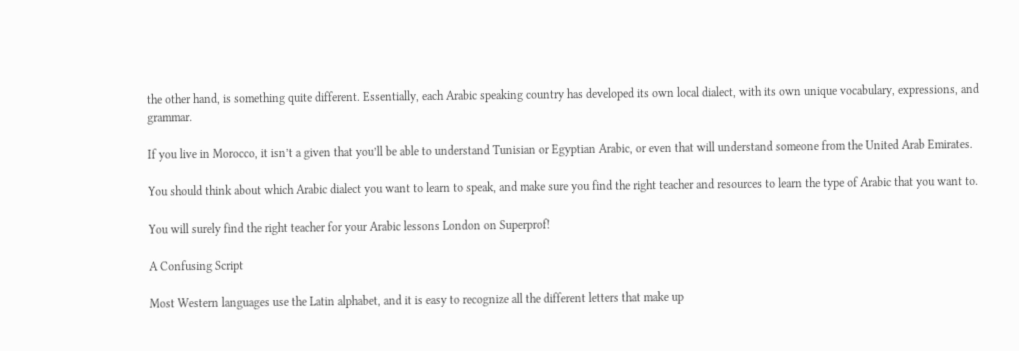the other hand, is something quite different. Essentially, each Arabic speaking country has developed its own local dialect, with its own unique vocabulary, expressions, and grammar.

If you live in Morocco, it isn’t a given that you’ll be able to understand Tunisian or Egyptian Arabic, or even that will understand someone from the United Arab Emirates.

You should think about which Arabic dialect you want to learn to speak, and make sure you find the right teacher and resources to learn the type of Arabic that you want to.

You will surely find the right teacher for your Arabic lessons London on Superprof!

A Confusing Script

Most Western languages use the Latin alphabet, and it is easy to recognize all the different letters that make up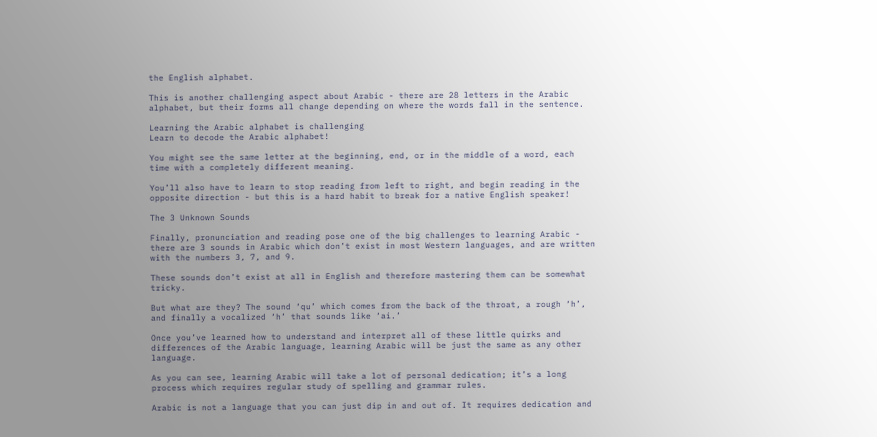the English alphabet.

This is another challenging aspect about Arabic - there are 28 letters in the Arabic alphabet, but their forms all change depending on where the words fall in the sentence.

Learning the Arabic alphabet is challenging
Learn to decode the Arabic alphabet!

You might see the same letter at the beginning, end, or in the middle of a word, each time with a completely different meaning.

You’ll also have to learn to stop reading from left to right, and begin reading in the opposite direction - but this is a hard habit to break for a native English speaker!

The 3 Unknown Sounds

Finally, pronunciation and reading pose one of the big challenges to learning Arabic - there are 3 sounds in Arabic which don’t exist in most Western languages, and are written with the numbers 3, 7, and 9.

These sounds don’t exist at all in English and therefore mastering them can be somewhat tricky.

But what are they? The sound ‘qu’ which comes from the back of the throat, a rough ‘h’, and finally a vocalized ‘h’ that sounds like ‘ai.’

Once you’ve learned how to understand and interpret all of these little quirks and differences of the Arabic language, learning Arabic will be just the same as any other language.

As you can see, learning Arabic will take a lot of personal dedication; it’s a long process which requires regular study of spelling and grammar rules.

Arabic is not a language that you can just dip in and out of. It requires dedication and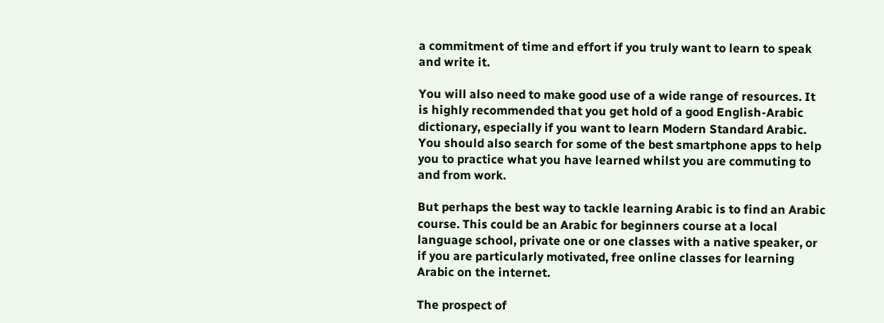a commitment of time and effort if you truly want to learn to speak and write it.

You will also need to make good use of a wide range of resources. It is highly recommended that you get hold of a good English-Arabic dictionary, especially if you want to learn Modern Standard Arabic. You should also search for some of the best smartphone apps to help you to practice what you have learned whilst you are commuting to and from work.

But perhaps the best way to tackle learning Arabic is to find an Arabic course. This could be an Arabic for beginners course at a local language school, private one or one classes with a native speaker, or if you are particularly motivated, free online classes for learning Arabic on the internet.

The prospect of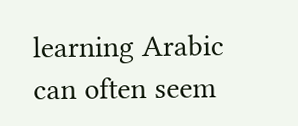learning Arabic can often seem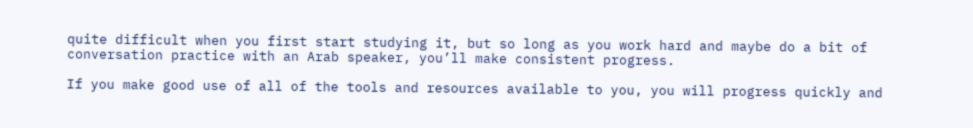quite difficult when you first start studying it, but so long as you work hard and maybe do a bit of conversation practice with an Arab speaker, you’ll make consistent progress.

If you make good use of all of the tools and resources available to you, you will progress quickly and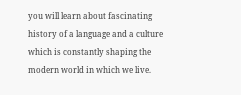you will learn about fascinating history of a language and a culture which is constantly shaping the modern world in which we live.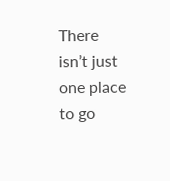There isn’t just one place to go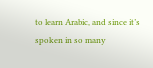to learn Arabic, and since it’s spoken in so many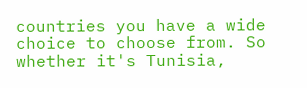countries you have a wide choice to choose from. So whether it's Tunisia,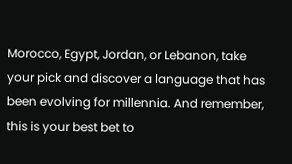Morocco, Egypt, Jordan, or Lebanon, take your pick and discover a language that has been evolving for millennia. And remember, this is your best bet to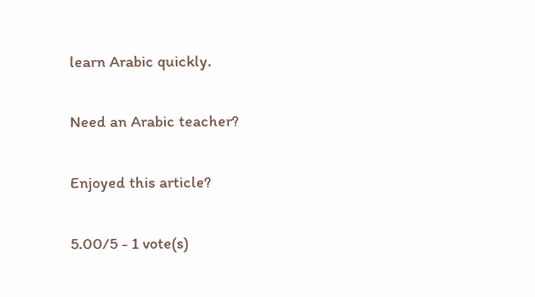learn Arabic quickly.

Need an Arabic teacher?

Enjoyed this article?

5.00/5 - 1 vote(s)